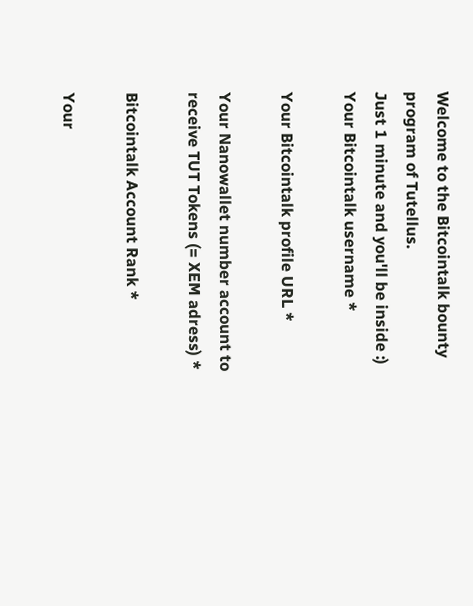Welcome to the Bitcointalk bounty program of Tutellus.
Just 1 minute and you'll be inside :)
Your Bitcointalk username *

Your Bitcointalk profile URL *

Your Nanowallet number account to receive TUT Tokens (= XEM adress) *

Bitcointalk Account Rank *

Your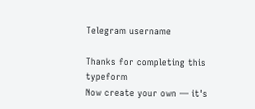Telegram username

Thanks for completing this typeform
Now create your own — it's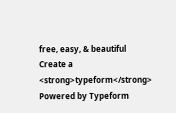free, easy, & beautiful
Create a <strong>typeform</strong>
Powered by Typeform